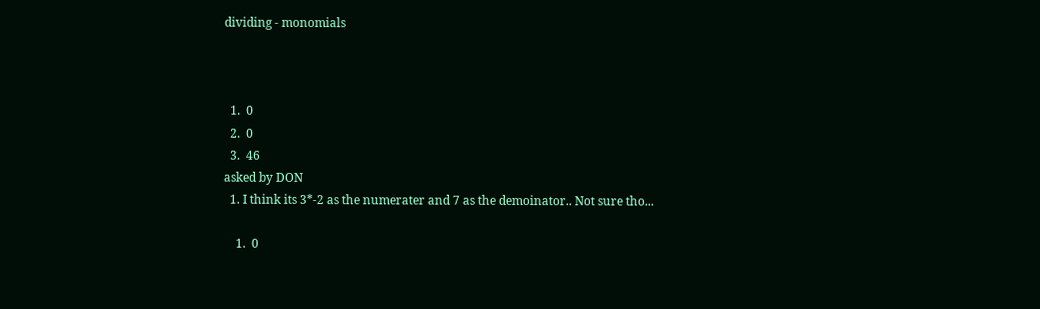dividing - monomials



  1.  0
  2.  0
  3.  46
asked by DON
  1. I think its 3*-2 as the numerater and 7 as the demoinator.. Not sure tho...

    1.  0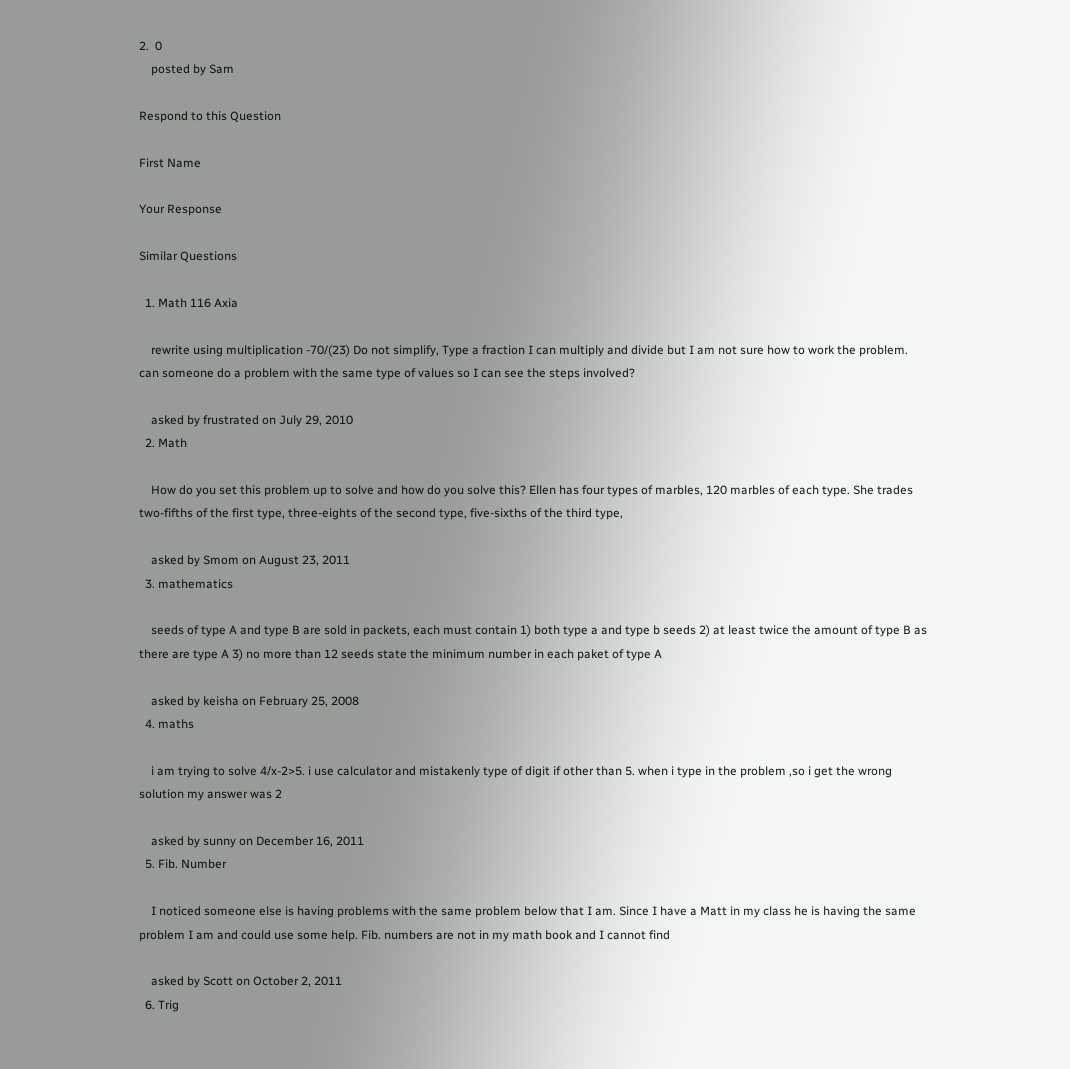2.  0
    posted by Sam

Respond to this Question

First Name

Your Response

Similar Questions

  1. Math 116 Axia

    rewrite using multiplication -70/(23) Do not simplify, Type a fraction I can multiply and divide but I am not sure how to work the problem. can someone do a problem with the same type of values so I can see the steps involved?

    asked by frustrated on July 29, 2010
  2. Math

    How do you set this problem up to solve and how do you solve this? Ellen has four types of marbles, 120 marbles of each type. She trades two-fifths of the first type, three-eights of the second type, five-sixths of the third type,

    asked by Smom on August 23, 2011
  3. mathematics

    seeds of type A and type B are sold in packets, each must contain 1) both type a and type b seeds 2) at least twice the amount of type B as there are type A 3) no more than 12 seeds state the minimum number in each paket of type A

    asked by keisha on February 25, 2008
  4. maths

    i am trying to solve 4/x-2>5. i use calculator and mistakenly type of digit if other than 5. when i type in the problem ,so i get the wrong solution my answer was 2

    asked by sunny on December 16, 2011
  5. Fib. Number

    I noticed someone else is having problems with the same problem below that I am. Since I have a Matt in my class he is having the same problem I am and could use some help. Fib. numbers are not in my math book and I cannot find

    asked by Scott on October 2, 2011
  6. Trig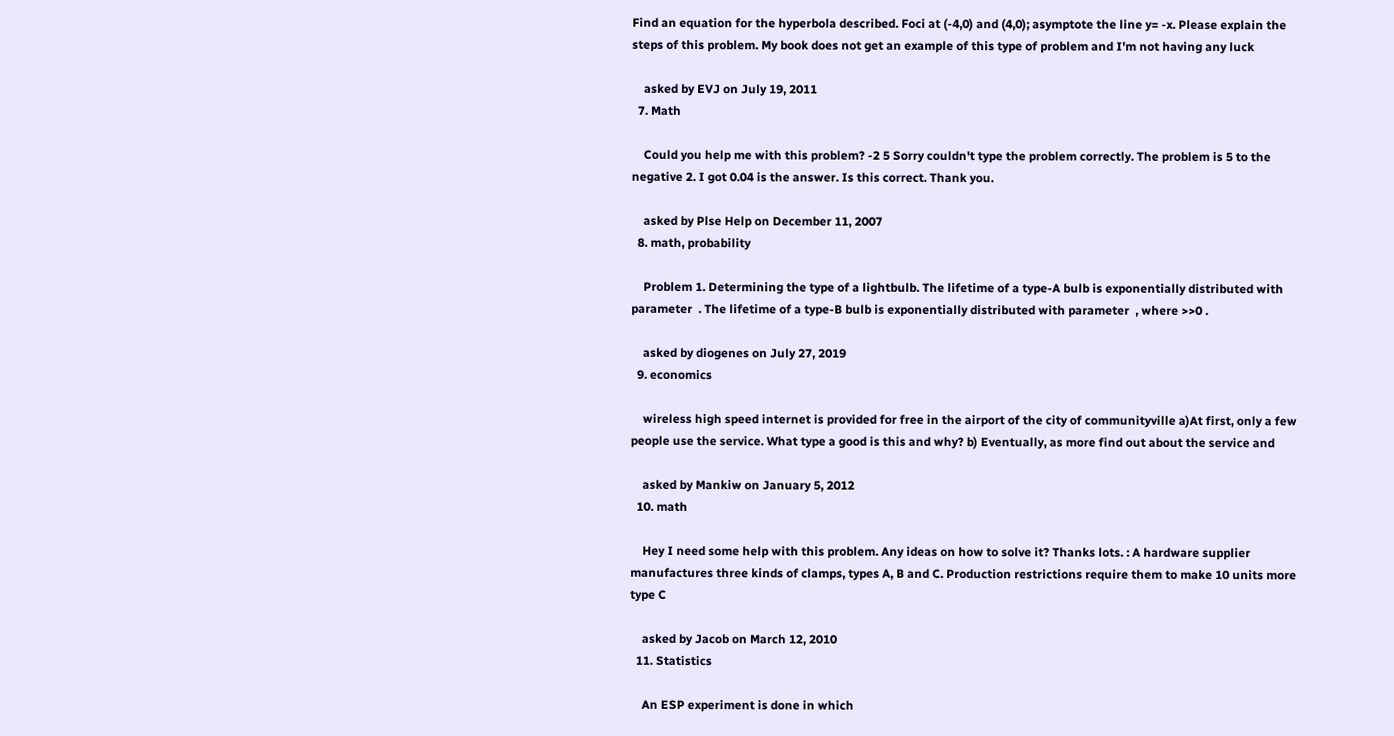Find an equation for the hyperbola described. Foci at (-4,0) and (4,0); asymptote the line y= -x. Please explain the steps of this problem. My book does not get an example of this type of problem and I'm not having any luck

    asked by EVJ on July 19, 2011
  7. Math

    Could you help me with this problem? -2 5 Sorry couldn't type the problem correctly. The problem is 5 to the negative 2. I got 0.04 is the answer. Is this correct. Thank you.

    asked by Plse Help on December 11, 2007
  8. math, probability

    Problem 1. Determining the type of a lightbulb. The lifetime of a type-A bulb is exponentially distributed with parameter  . The lifetime of a type-B bulb is exponentially distributed with parameter  , where >>0 .

    asked by diogenes on July 27, 2019
  9. economics

    wireless high speed internet is provided for free in the airport of the city of communityville a)At first, only a few people use the service. What type a good is this and why? b) Eventually, as more find out about the service and

    asked by Mankiw on January 5, 2012
  10. math

    Hey I need some help with this problem. Any ideas on how to solve it? Thanks lots. : A hardware supplier manufactures three kinds of clamps, types A, B and C. Production restrictions require them to make 10 units more type C

    asked by Jacob on March 12, 2010
  11. Statistics

    An ESP experiment is done in which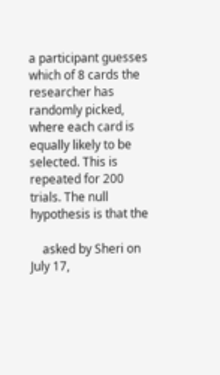a participant guesses which of 8 cards the researcher has randomly picked, where each card is equally likely to be selected. This is repeated for 200 trials. The null hypothesis is that the

    asked by Sheri on July 17,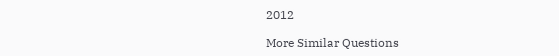2012

More Similar Questions